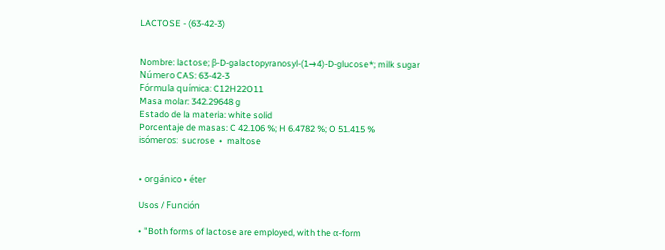LACTOSE - (63-42-3)


Nombre: lactose; β-D-galactopyranosyl-(1→4)-D-glucose*; milk sugar
Número CAS: 63-42-3
Fórmula química: C12H22O11
Masa molar: 342.29648 g
Estado de la materia: white solid
Porcentaje de masas: C 42.106 %; H 6.4782 %; O 51.415 %
isómeros:  sucrose  •  maltose


• orgánico • éter

Usos / Función

• "Both forms of lactose are employed, with the α-form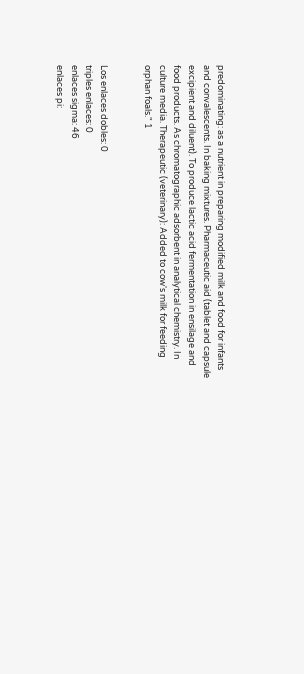predominating: as a nutrient in preparing modified milk and food for infants and convalescents. In baking mixtures. Pharmaceutic aid (tablet and capsule excipient and diluent). To produce lactic acid fermentation in ensilage and food products. As chromatographic adsorbent in analytical chemistry. In culture media. Therapeutic (veterinary): Added to cow's milk for feeding orphan foals." 1


Los enlaces dobles: 0
triples enlaces: 0
enlaces sigma: 46
enlaces pi: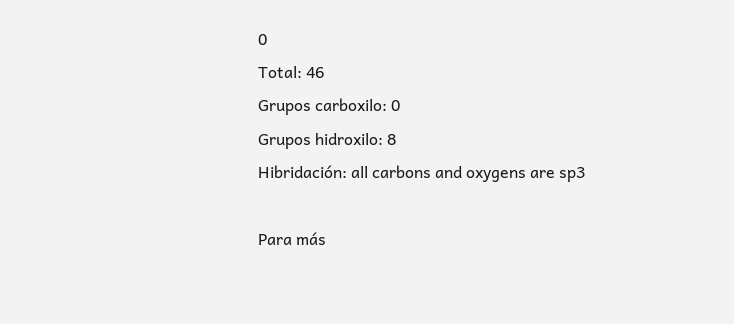0
Total: 46
Grupos carboxilo: 0
Grupos hidroxilo: 8
Hibridación: all carbons and oxygens are sp3

Para más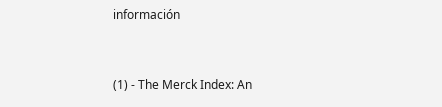información


(1) - The Merck Index: An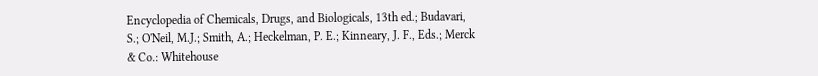Encyclopedia of Chemicals, Drugs, and Biologicals, 13th ed.; Budavari, S.; O'Neil, M.J.; Smith, A.; Heckelman, P. E.; Kinneary, J. F., Eds.; Merck & Co.: Whitehouse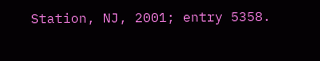Station, NJ, 2001; entry 5358.